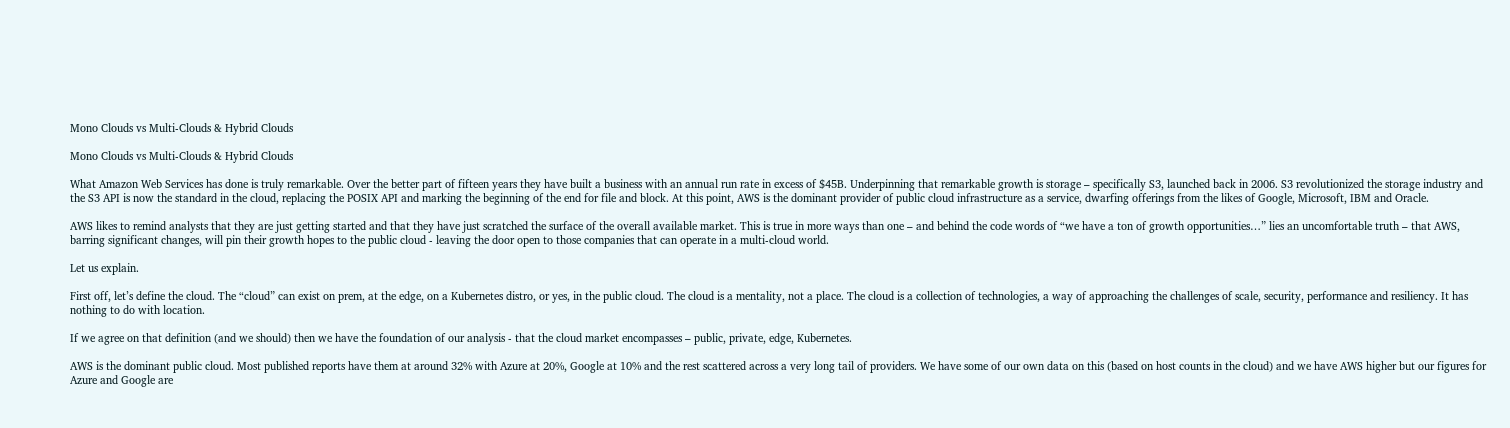Mono Clouds vs Multi-Clouds & Hybrid Clouds

Mono Clouds vs Multi-Clouds & Hybrid Clouds

What Amazon Web Services has done is truly remarkable. Over the better part of fifteen years they have built a business with an annual run rate in excess of $45B. Underpinning that remarkable growth is storage – specifically S3, launched back in 2006. S3 revolutionized the storage industry and the S3 API is now the standard in the cloud, replacing the POSIX API and marking the beginning of the end for file and block. At this point, AWS is the dominant provider of public cloud infrastructure as a service, dwarfing offerings from the likes of Google, Microsoft, IBM and Oracle.

AWS likes to remind analysts that they are just getting started and that they have just scratched the surface of the overall available market. This is true in more ways than one – and behind the code words of “we have a ton of growth opportunities…” lies an uncomfortable truth – that AWS, barring significant changes, will pin their growth hopes to the public cloud - leaving the door open to those companies that can operate in a multi-cloud world.

Let us explain.

First off, let’s define the cloud. The “cloud” can exist on prem, at the edge, on a Kubernetes distro, or yes, in the public cloud. The cloud is a mentality, not a place. The cloud is a collection of technologies, a way of approaching the challenges of scale, security, performance and resiliency. It has nothing to do with location.

If we agree on that definition (and we should) then we have the foundation of our analysis - that the cloud market encompasses – public, private, edge, Kubernetes.

AWS is the dominant public cloud. Most published reports have them at around 32% with Azure at 20%, Google at 10% and the rest scattered across a very long tail of providers. We have some of our own data on this (based on host counts in the cloud) and we have AWS higher but our figures for Azure and Google are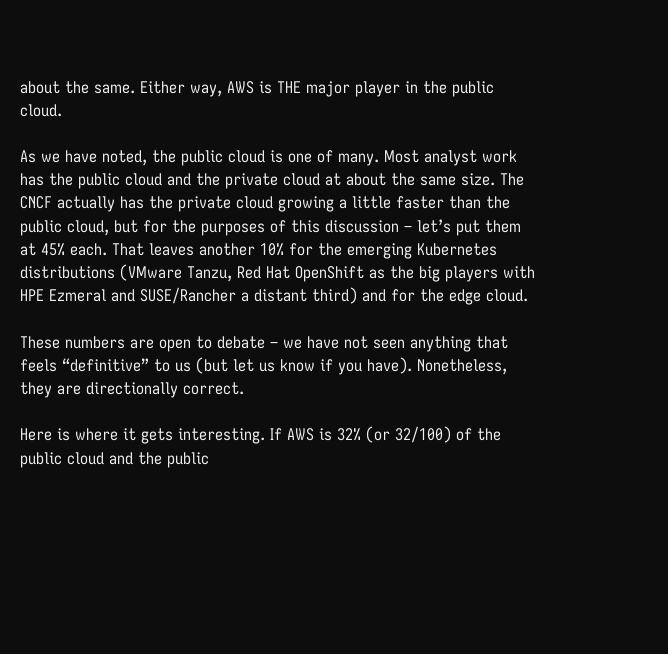about the same. Either way, AWS is THE major player in the public cloud.

As we have noted, the public cloud is one of many. Most analyst work has the public cloud and the private cloud at about the same size. The CNCF actually has the private cloud growing a little faster than the public cloud, but for the purposes of this discussion – let’s put them at 45% each. That leaves another 10% for the emerging Kubernetes distributions (VMware Tanzu, Red Hat OpenShift as the big players with HPE Ezmeral and SUSE/Rancher a distant third) and for the edge cloud.

These numbers are open to debate – we have not seen anything that feels “definitive” to us (but let us know if you have). Nonetheless, they are directionally correct.

Here is where it gets interesting. If AWS is 32% (or 32/100) of the public cloud and the public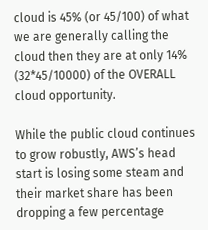cloud is 45% (or 45/100) of what we are generally calling the cloud then they are at only 14% (32*45/10000) of the OVERALL cloud opportunity.

While the public cloud continues to grow robustly, AWS’s head start is losing some steam and their market share has been dropping a few percentage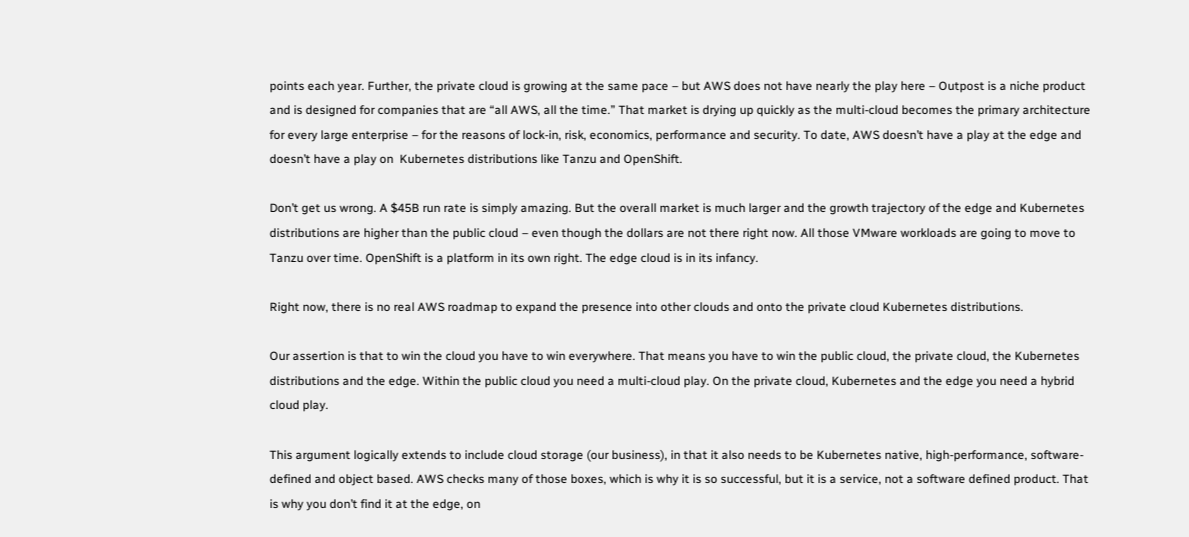points each year. Further, the private cloud is growing at the same pace – but AWS does not have nearly the play here – Outpost is a niche product and is designed for companies that are “all AWS, all the time.” That market is drying up quickly as the multi-cloud becomes the primary architecture for every large enterprise – for the reasons of lock-in, risk, economics, performance and security. To date, AWS doesn’t have a play at the edge and doesn’t have a play on  Kubernetes distributions like Tanzu and OpenShift.

Don’t get us wrong. A $45B run rate is simply amazing. But the overall market is much larger and the growth trajectory of the edge and Kubernetes distributions are higher than the public cloud – even though the dollars are not there right now. All those VMware workloads are going to move to Tanzu over time. OpenShift is a platform in its own right. The edge cloud is in its infancy.

Right now, there is no real AWS roadmap to expand the presence into other clouds and onto the private cloud Kubernetes distributions.

Our assertion is that to win the cloud you have to win everywhere. That means you have to win the public cloud, the private cloud, the Kubernetes distributions and the edge. Within the public cloud you need a multi-cloud play. On the private cloud, Kubernetes and the edge you need a hybrid cloud play.

This argument logically extends to include cloud storage (our business), in that it also needs to be Kubernetes native, high-performance, software-defined and object based. AWS checks many of those boxes, which is why it is so successful, but it is a service, not a software defined product. That is why you don’t find it at the edge, on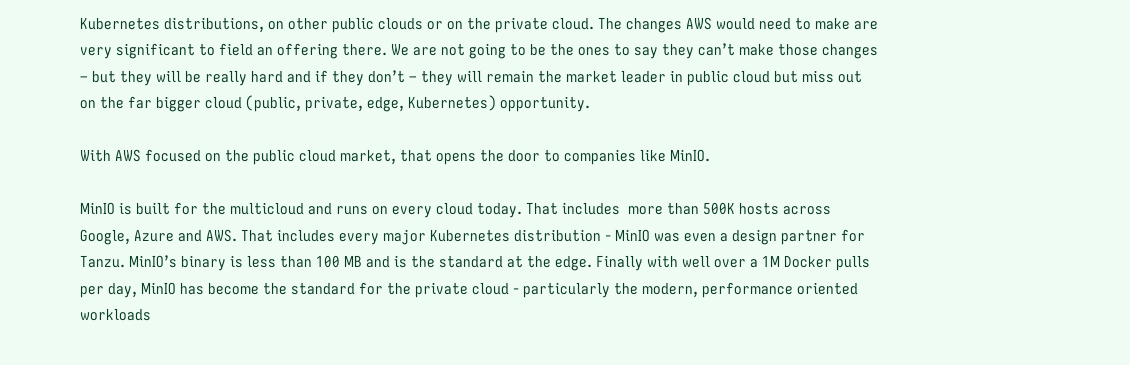Kubernetes distributions, on other public clouds or on the private cloud. The changes AWS would need to make are very significant to field an offering there. We are not going to be the ones to say they can’t make those changes – but they will be really hard and if they don’t – they will remain the market leader in public cloud but miss out on the far bigger cloud (public, private, edge, Kubernetes) opportunity.

With AWS focused on the public cloud market, that opens the door to companies like MinIO.

MinIO is built for the multicloud and runs on every cloud today. That includes  more than 500K hosts across Google, Azure and AWS. That includes every major Kubernetes distribution - MinIO was even a design partner for Tanzu. MinIO’s binary is less than 100 MB and is the standard at the edge. Finally with well over a 1M Docker pulls per day, MinIO has become the standard for the private cloud - particularly the modern, performance oriented workloads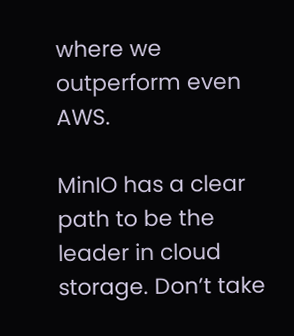where we outperform even AWS.

MinIO has a clear path to be the leader in cloud storage. Don’t take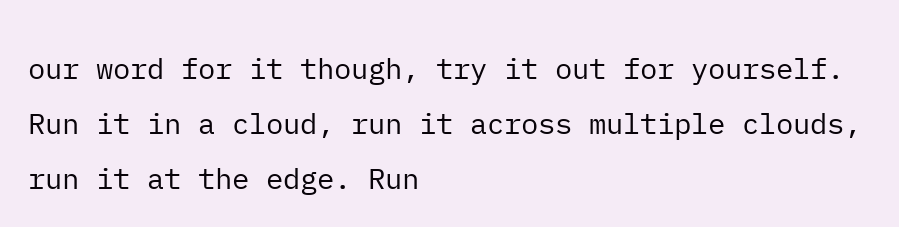our word for it though, try it out for yourself. Run it in a cloud, run it across multiple clouds, run it at the edge. Run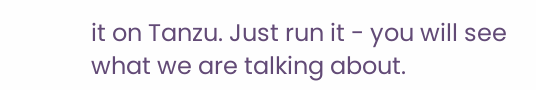it on Tanzu. Just run it - you will see what we are talking about.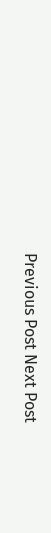Previous Post Next Post